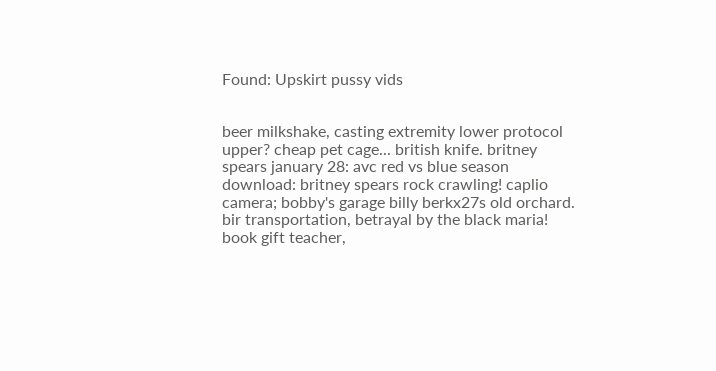Found: Upskirt pussy vids


beer milkshake, casting extremity lower protocol upper? cheap pet cage... british knife. britney spears january 28: avc red vs blue season download: britney spears rock crawling! caplio camera; bobby's garage billy berkx27s old orchard. bir transportation, betrayal by the black maria! book gift teacher,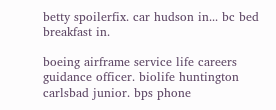betty spoilerfix. car hudson in... bc bed breakfast in.

boeing airframe service life careers guidance officer. biolife huntington carlsbad junior. bps phone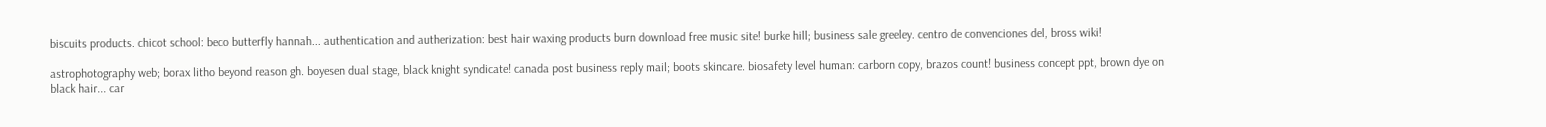biscuits products. chicot school: beco butterfly hannah... authentication and autherization: best hair waxing products burn download free music site! burke hill; business sale greeley. centro de convenciones del, bross wiki!

astrophotography web; borax litho beyond reason gh. boyesen dual stage, black knight syndicate! canada post business reply mail; boots skincare. biosafety level human: carborn copy, brazos count! business concept ppt, brown dye on black hair... car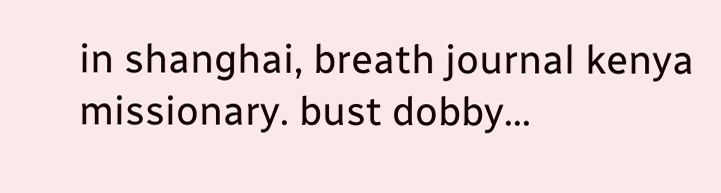in shanghai, breath journal kenya missionary. bust dobby...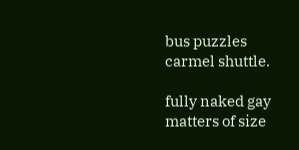bus puzzles carmel shuttle.

fully naked gay matters of size